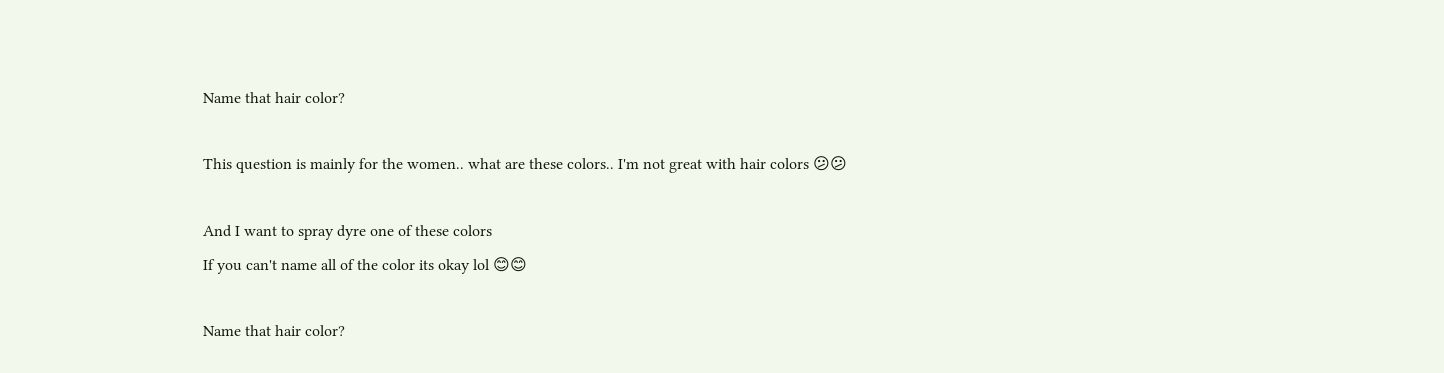Name that hair color?

This question is mainly for the women.. what are these colors.. I'm not great with hair colors 😕😕

And I want to spray dyre one of these colors
If you can't name all of the color its okay lol 😊😊

Name that hair color?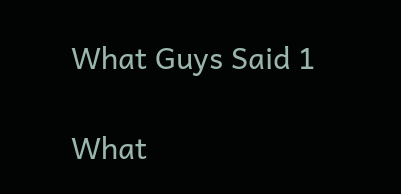What Guys Said 1

What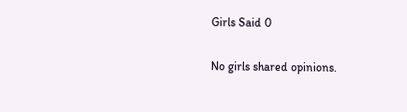Girls Said 0

No girls shared opinions.